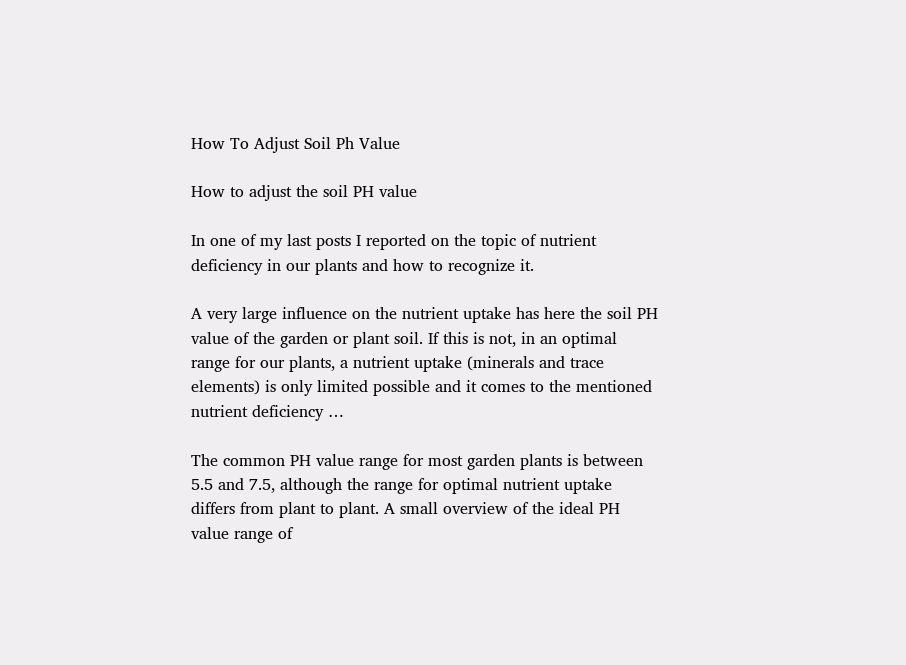How To Adjust Soil Ph Value

How to adjust the soil PH value

In one of my last posts I reported on the topic of nutrient deficiency in our plants and how to recognize it.

A very large influence on the nutrient uptake has here the soil PH value of the garden or plant soil. If this is not, in an optimal range for our plants, a nutrient uptake (minerals and trace elements) is only limited possible and it comes to the mentioned nutrient deficiency …

The common PH value range for most garden plants is between 5.5 and 7.5, although the range for optimal nutrient uptake differs from plant to plant. A small overview of the ideal PH value range of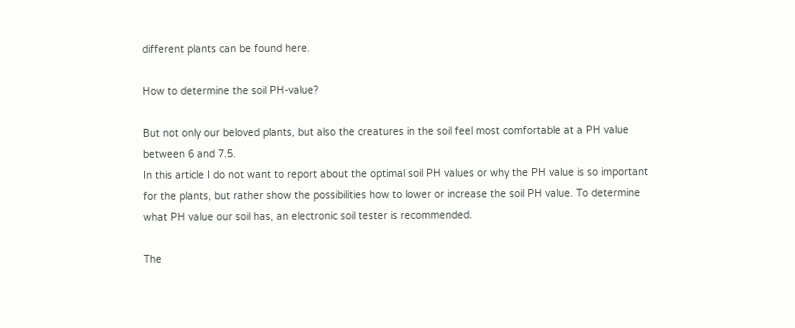different plants can be found here.

How to determine the soil PH-value?

But not only our beloved plants, but also the creatures in the soil feel most comfortable at a PH value between 6 and 7.5.
In this article I do not want to report about the optimal soil PH values or why the PH value is so important for the plants, but rather show the possibilities how to lower or increase the soil PH value. To determine what PH value our soil has, an electronic soil tester is recommended.

The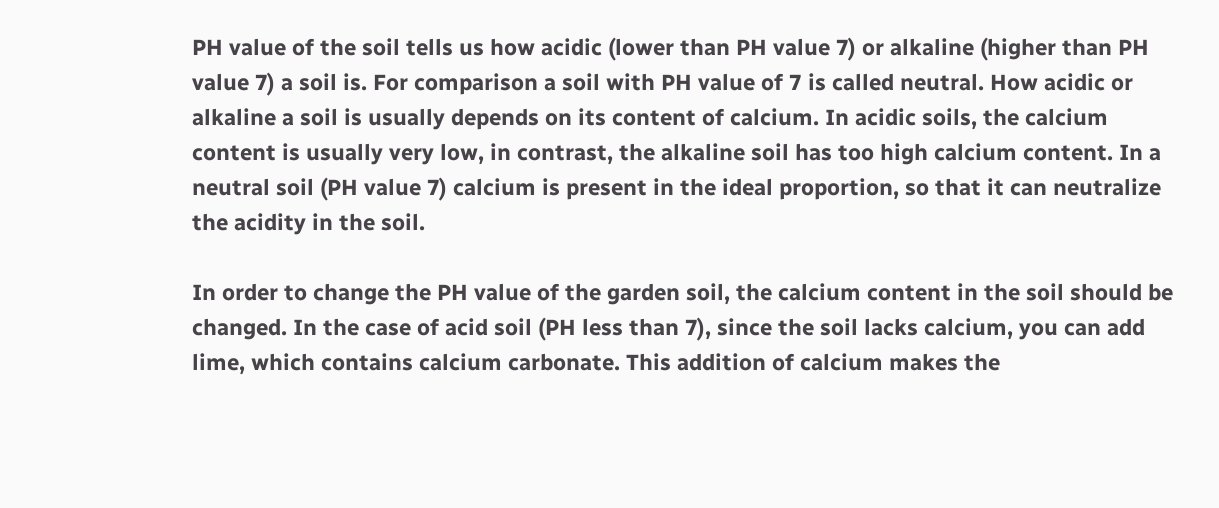PH value of the soil tells us how acidic (lower than PH value 7) or alkaline (higher than PH value 7) a soil is. For comparison a soil with PH value of 7 is called neutral. How acidic or alkaline a soil is usually depends on its content of calcium. In acidic soils, the calcium content is usually very low, in contrast, the alkaline soil has too high calcium content. In a neutral soil (PH value 7) calcium is present in the ideal proportion, so that it can neutralize the acidity in the soil.

In order to change the PH value of the garden soil, the calcium content in the soil should be changed. In the case of acid soil (PH less than 7), since the soil lacks calcium, you can add lime, which contains calcium carbonate. This addition of calcium makes the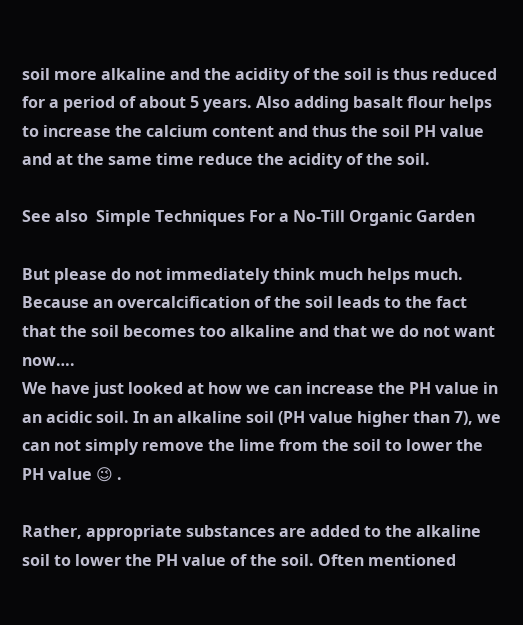soil more alkaline and the acidity of the soil is thus reduced for a period of about 5 years. Also adding basalt flour helps to increase the calcium content and thus the soil PH value and at the same time reduce the acidity of the soil.

See also  Simple Techniques For a No-Till Organic Garden

But please do not immediately think much helps much.
Because an overcalcification of the soil leads to the fact that the soil becomes too alkaline and that we do not want now….
We have just looked at how we can increase the PH value in an acidic soil. In an alkaline soil (PH value higher than 7), we can not simply remove the lime from the soil to lower the PH value 😉 .

Rather, appropriate substances are added to the alkaline soil to lower the PH value of the soil. Often mentioned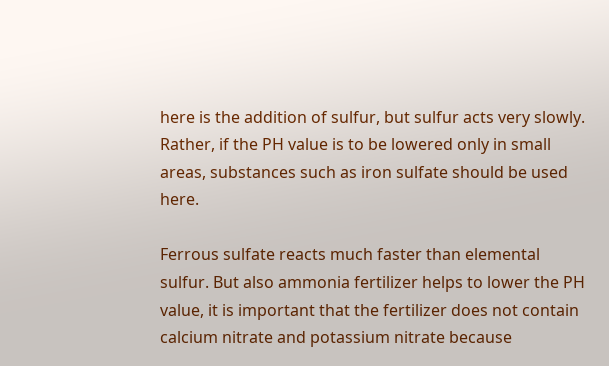here is the addition of sulfur, but sulfur acts very slowly.
Rather, if the PH value is to be lowered only in small areas, substances such as iron sulfate should be used here.

Ferrous sulfate reacts much faster than elemental sulfur. But also ammonia fertilizer helps to lower the PH value, it is important that the fertilizer does not contain calcium nitrate and potassium nitrate because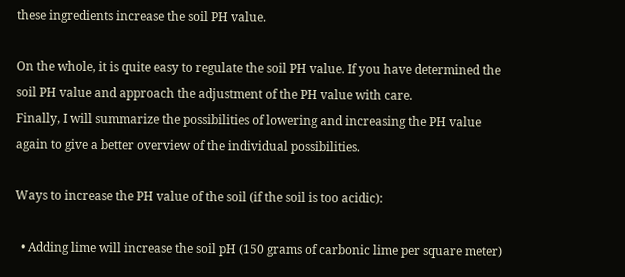these ingredients increase the soil PH value.

On the whole, it is quite easy to regulate the soil PH value. If you have determined the soil PH value and approach the adjustment of the PH value with care.
Finally, I will summarize the possibilities of lowering and increasing the PH value again to give a better overview of the individual possibilities.

Ways to increase the PH value of the soil (if the soil is too acidic):

  • Adding lime will increase the soil pH (150 grams of carbonic lime per square meter)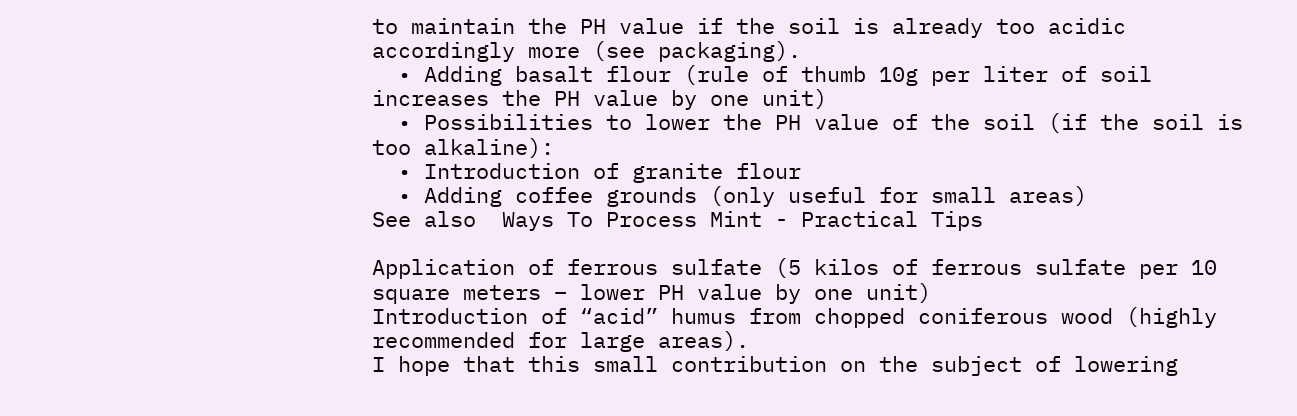to maintain the PH value if the soil is already too acidic accordingly more (see packaging).
  • Adding basalt flour (rule of thumb 10g per liter of soil increases the PH value by one unit)
  • Possibilities to lower the PH value of the soil (if the soil is too alkaline):
  • Introduction of granite flour
  • Adding coffee grounds (only useful for small areas)
See also  Ways To Process Mint - Practical Tips

Application of ferrous sulfate (5 kilos of ferrous sulfate per 10 square meters – lower PH value by one unit)
Introduction of “acid” humus from chopped coniferous wood (highly recommended for large areas).
I hope that this small contribution on the subject of lowering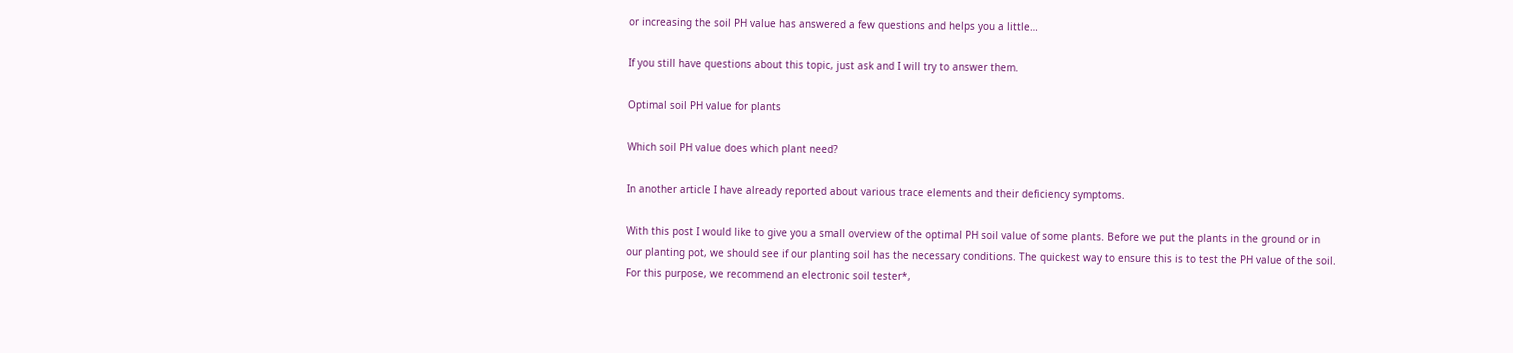or increasing the soil PH value has answered a few questions and helps you a little…

If you still have questions about this topic, just ask and I will try to answer them.

Optimal soil PH value for plants

Which soil PH value does which plant need?

In another article I have already reported about various trace elements and their deficiency symptoms.

With this post I would like to give you a small overview of the optimal PH soil value of some plants. Before we put the plants in the ground or in our planting pot, we should see if our planting soil has the necessary conditions. The quickest way to ensure this is to test the PH value of the soil. For this purpose, we recommend an electronic soil tester*,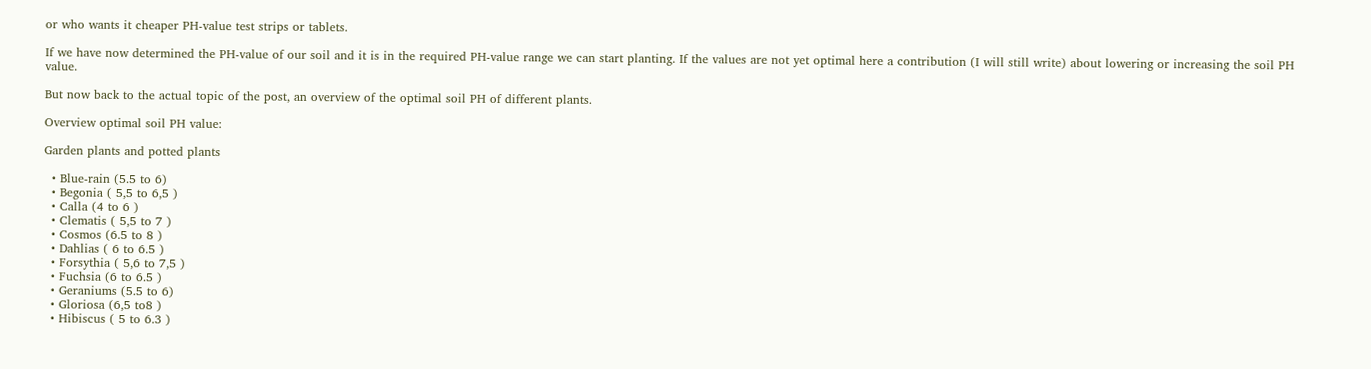or who wants it cheaper PH-value test strips or tablets.

If we have now determined the PH-value of our soil and it is in the required PH-value range we can start planting. If the values are not yet optimal here a contribution (I will still write) about lowering or increasing the soil PH value.

But now back to the actual topic of the post, an overview of the optimal soil PH of different plants.

Overview optimal soil PH value:

Garden plants and potted plants

  • Blue-rain (5.5 to 6)
  • Begonia ( 5,5 to 6,5 )
  • Calla (4 to 6 )
  • Clematis ( 5,5 to 7 )
  • Cosmos (6.5 to 8 )
  • Dahlias ( 6 to 6.5 )
  • Forsythia ( 5,6 to 7,5 )
  • Fuchsia (6 to 6.5 )
  • Geraniums (5.5 to 6)
  • Gloriosa (6,5 to8 )
  • Hibiscus ( 5 to 6.3 )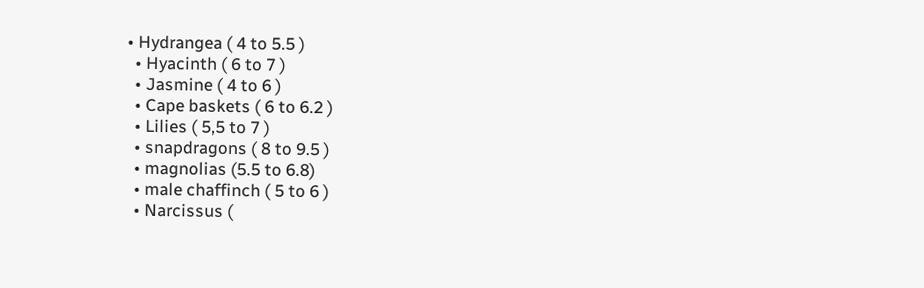• Hydrangea ( 4 to 5.5 )
  • Hyacinth ( 6 to 7 )
  • Jasmine ( 4 to 6 )
  • Cape baskets ( 6 to 6.2 )
  • Lilies ( 5,5 to 7 )
  • snapdragons ( 8 to 9.5 )
  • magnolias (5.5 to 6.8)
  • male chaffinch ( 5 to 6 )
  • Narcissus (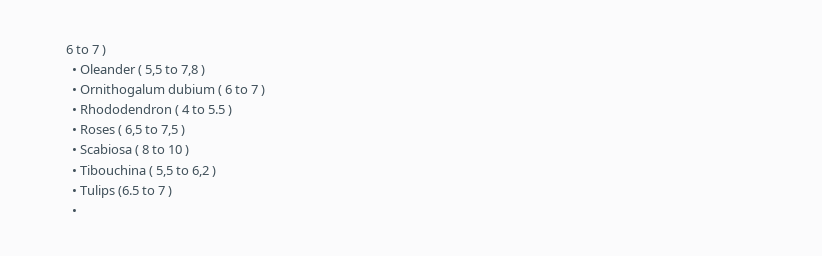6 to 7 )
  • Oleander ( 5,5 to 7,8 )
  • Ornithogalum dubium ( 6 to 7 )
  • Rhododendron ( 4 to 5.5 )
  • Roses ( 6,5 to 7,5 )
  • Scabiosa ( 8 to 10 )
  • Tibouchina ( 5,5 to 6,2 )
  • Tulips (6.5 to 7 )
  •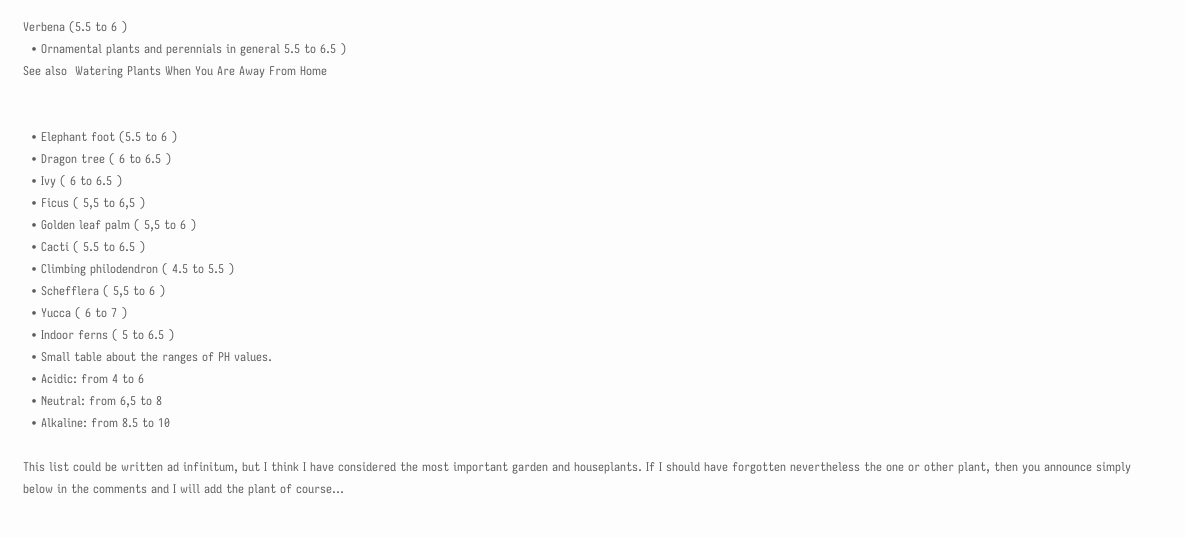Verbena (5.5 to 6 )
  • Ornamental plants and perennials in general 5.5 to 6.5 )
See also  Watering Plants When You Are Away From Home


  • Elephant foot (5.5 to 6 )
  • Dragon tree ( 6 to 6.5 )
  • Ivy ( 6 to 6.5 )
  • Ficus ( 5,5 to 6,5 )
  • Golden leaf palm ( 5,5 to 6 )
  • Cacti ( 5.5 to 6.5 )
  • Climbing philodendron ( 4.5 to 5.5 )
  • Schefflera ( 5,5 to 6 )
  • Yucca ( 6 to 7 )
  • Indoor ferns ( 5 to 6.5 )
  • Small table about the ranges of PH values.
  • Acidic: from 4 to 6
  • Neutral: from 6,5 to 8
  • Alkaline: from 8.5 to 10

This list could be written ad infinitum, but I think I have considered the most important garden and houseplants. If I should have forgotten nevertheless the one or other plant, then you announce simply below in the comments and I will add the plant of course…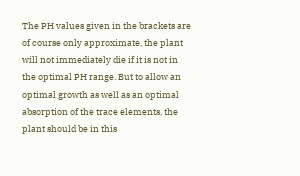The PH values given in the brackets are of course only approximate, the plant will not immediately die if it is not in the optimal PH range. But to allow an optimal growth as well as an optimal absorption of the trace elements, the plant should be in this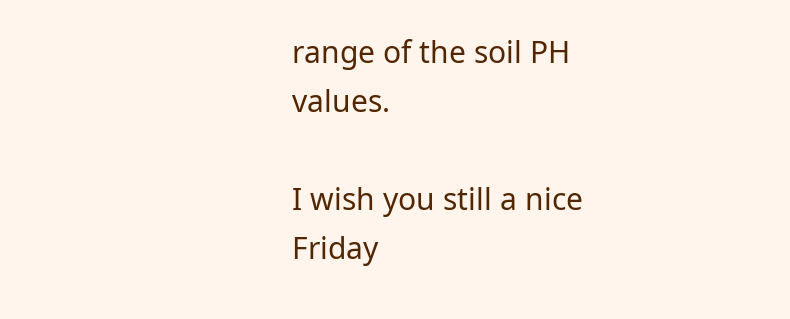range of the soil PH values.

I wish you still a nice Friday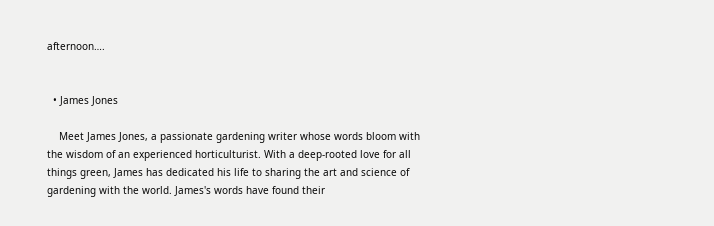afternoon….


  • James Jones

    Meet James Jones, a passionate gardening writer whose words bloom with the wisdom of an experienced horticulturist. With a deep-rooted love for all things green, James has dedicated his life to sharing the art and science of gardening with the world. James's words have found their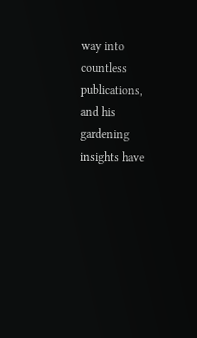way into countless publications, and his gardening insights have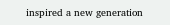inspired a new generation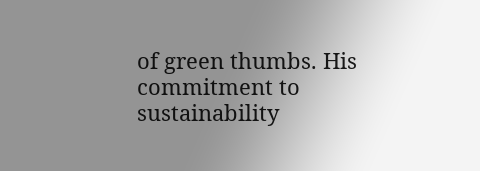of green thumbs. His commitment to sustainability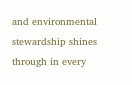and environmental stewardship shines through in every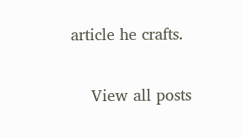article he crafts.

    View all posts